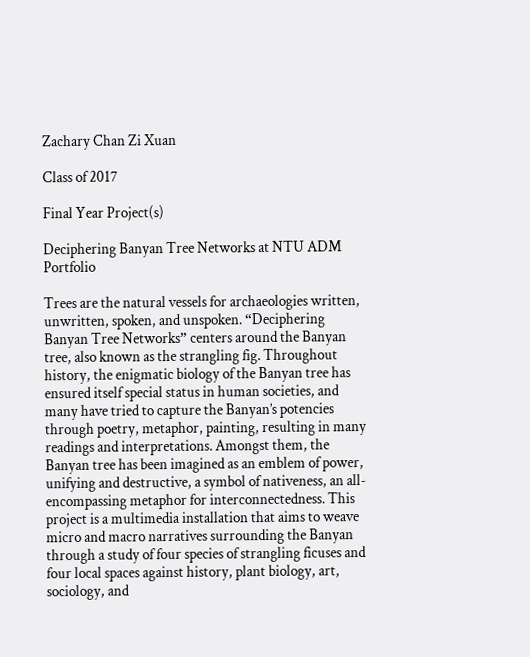Zachary Chan Zi Xuan

Class of 2017

Final Year Project(s)

Deciphering Banyan Tree Networks at NTU ADM Portfolio

Trees are the natural vessels for archaeologies written, unwritten, spoken, and unspoken. “Deciphering Banyan Tree Networks” centers around the Banyan tree, also known as the strangling fig. Throughout history, the enigmatic biology of the Banyan tree has ensured itself special status in human societies, and many have tried to capture the Banyan’s potencies through poetry, metaphor, painting, resulting in many readings and interpretations. Amongst them, the Banyan tree has been imagined as an emblem of power, unifying and destructive, a symbol of nativeness, an all-encompassing metaphor for interconnectedness. This project is a multimedia installation that aims to weave micro and macro narratives surrounding the Banyan through a study of four species of strangling ficuses and four local spaces against history, plant biology, art, sociology, and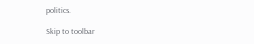politics.

Skip to toolbar